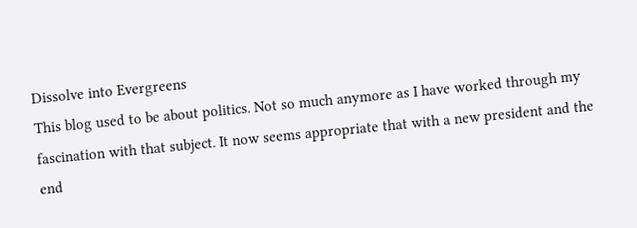Dissolve into Evergreens
This blog used to be about politics. Not so much anymore as I have worked through my fascination with that subject. It now seems appropriate that with a new president and the end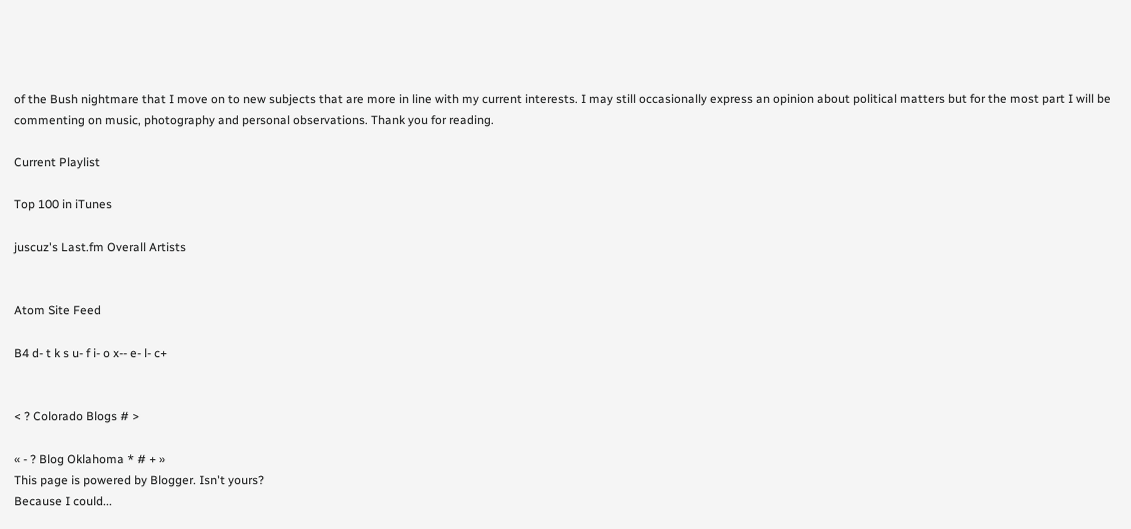of the Bush nightmare that I move on to new subjects that are more in line with my current interests. I may still occasionally express an opinion about political matters but for the most part I will be commenting on music, photography and personal observations. Thank you for reading.

Current Playlist

Top 100 in iTunes

juscuz's Last.fm Overall Artists


Atom Site Feed

B4 d- t k s u- f i- o x-- e- l- c+


< ? Colorado Blogs # >

« - ? Blog Oklahoma * # + »
This page is powered by Blogger. Isn't yours?
Because I could...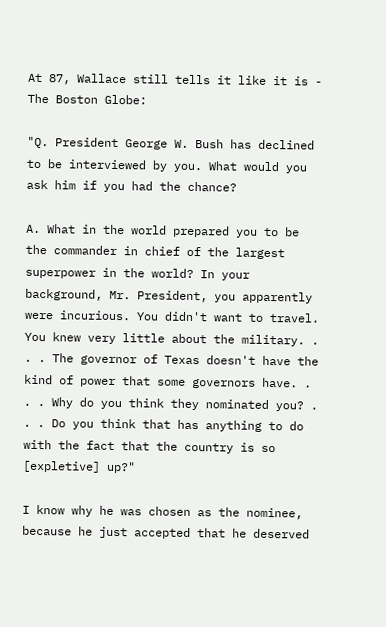At 87, Wallace still tells it like it is - The Boston Globe:

"Q. President George W. Bush has declined to be interviewed by you. What would you ask him if you had the chance?

A. What in the world prepared you to be the commander in chief of the largest superpower in the world? In your background, Mr. President, you apparently were incurious. You didn't want to travel. You knew very little about the military. . . . The governor of Texas doesn't have the kind of power that some governors have. . . . Why do you think they nominated you? . . . Do you think that has anything to do with the fact that the country is so [expletive] up?"

I know why he was chosen as the nominee, because he just accepted that he deserved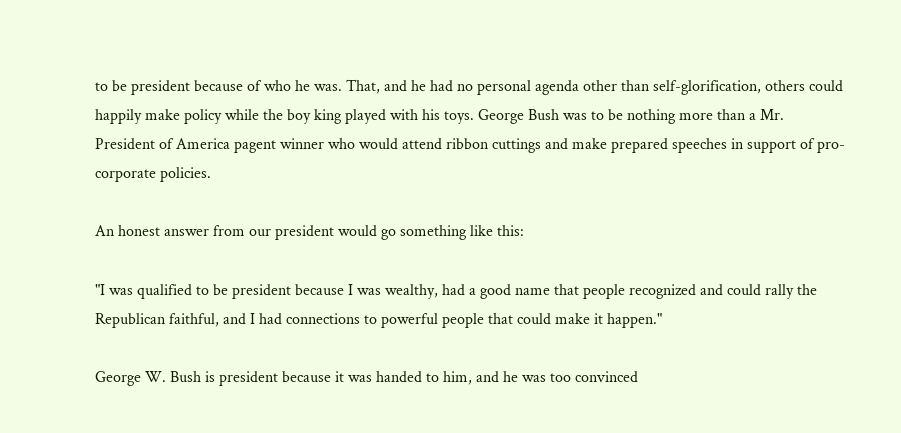to be president because of who he was. That, and he had no personal agenda other than self-glorification, others could happily make policy while the boy king played with his toys. George Bush was to be nothing more than a Mr. President of America pagent winner who would attend ribbon cuttings and make prepared speeches in support of pro-corporate policies.

An honest answer from our president would go something like this:

"I was qualified to be president because I was wealthy, had a good name that people recognized and could rally the Republican faithful, and I had connections to powerful people that could make it happen."

George W. Bush is president because it was handed to him, and he was too convinced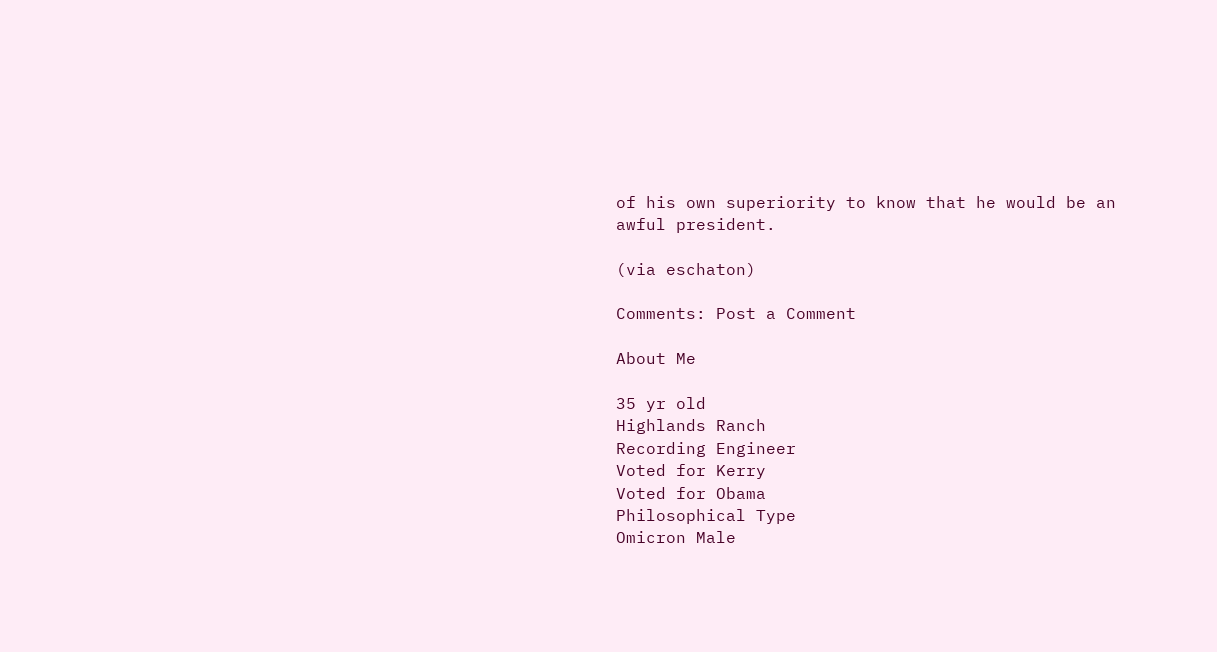of his own superiority to know that he would be an awful president.

(via eschaton)

Comments: Post a Comment

About Me

35 yr old
Highlands Ranch
Recording Engineer
Voted for Kerry
Voted for Obama
Philosophical Type
Omicron Male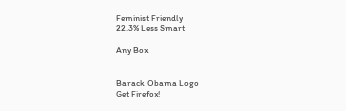Feminist Friendly
22.3% Less Smart

Any Box


Barack Obama Logo
Get Firefox!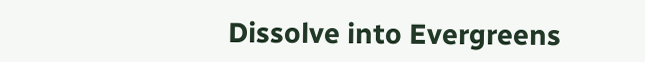Dissolve into Evergreens